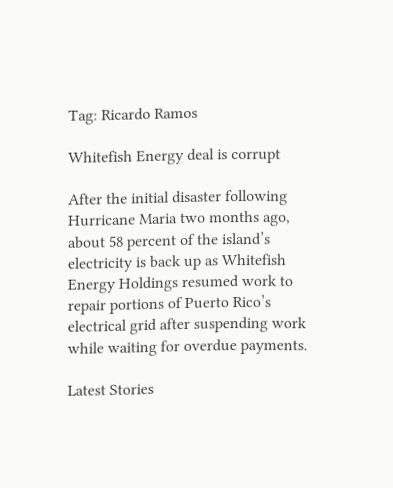Tag: Ricardo Ramos

Whitefish Energy deal is corrupt

After the initial disaster following Hurricane Maria two months ago, about 58 percent of the island’s electricity is back up as Whitefish Energy Holdings resumed work to repair portions of Puerto Rico’s electrical grid after suspending work while waiting for overdue payments.

Latest Stories